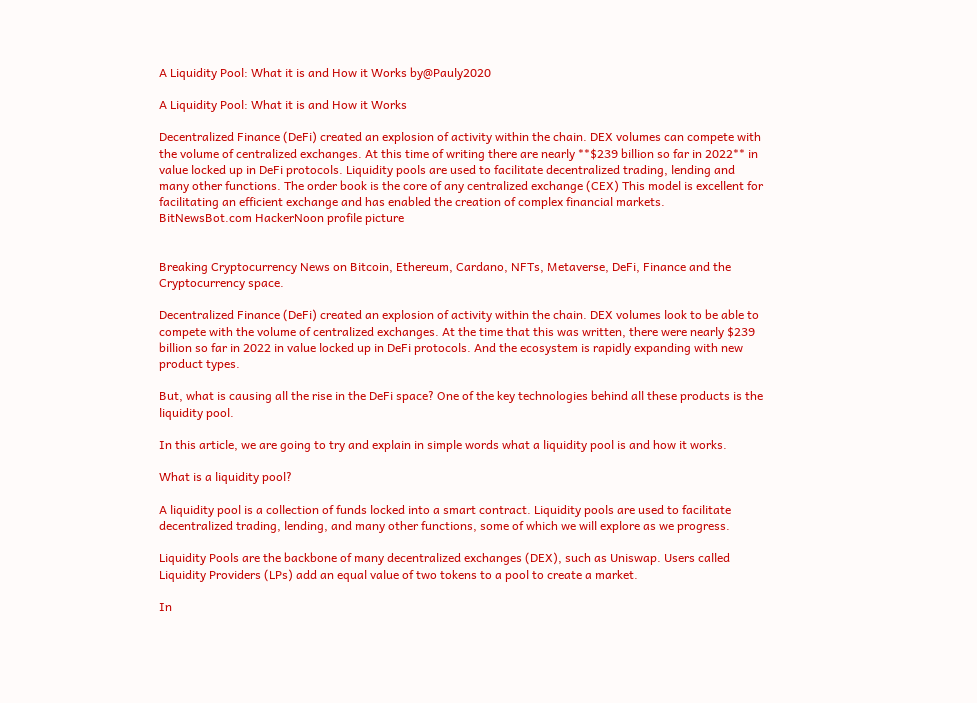A Liquidity Pool: What it is and How it Works by@Pauly2020

A Liquidity Pool: What it is and How it Works

Decentralized Finance (DeFi) created an explosion of activity within the chain. DEX volumes can compete with the volume of centralized exchanges. At this time of writing there are nearly **$239 billion so far in 2022** in value locked up in DeFi protocols. Liquidity pools are used to facilitate decentralized trading, lending and many other functions. The order book is the core of any centralized exchange (CEX) This model is excellent for facilitating an efficient exchange and has enabled the creation of complex financial markets.
BitNewsBot.com HackerNoon profile picture


Breaking Cryptocurrency News on Bitcoin, Ethereum, Cardano, NFTs, Metaverse, DeFi, Finance and the Cryptocurrency space.

Decentralized Finance (DeFi) created an explosion of activity within the chain. DEX volumes look to be able to compete with the volume of centralized exchanges. At the time that this was written, there were nearly $239 billion so far in 2022 in value locked up in DeFi protocols. And the ecosystem is rapidly expanding with new product types.

But, what is causing all the rise in the DeFi space? One of the key technologies behind all these products is the liquidity pool.

In this article, we are going to try and explain in simple words what a liquidity pool is and how it works.

What is a liquidity pool?

A liquidity pool is a collection of funds locked into a smart contract. Liquidity pools are used to facilitate decentralized trading, lending, and many other functions, some of which we will explore as we progress.

Liquidity Pools are the backbone of many decentralized exchanges (DEX), such as Uniswap. Users called Liquidity Providers (LPs) add an equal value of two tokens to a pool to create a market.

In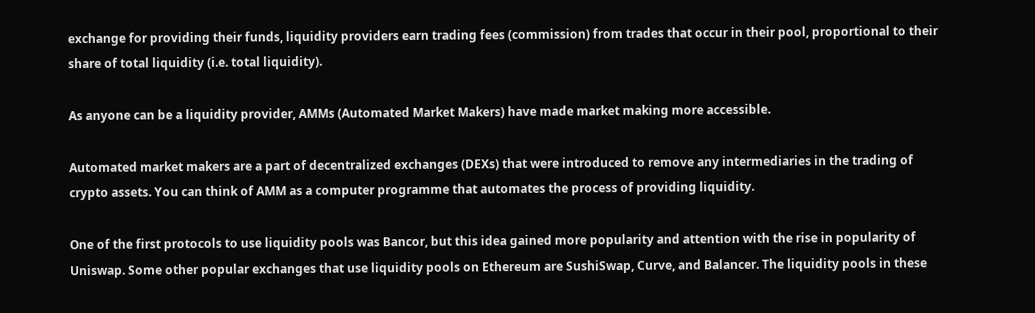exchange for providing their funds, liquidity providers earn trading fees (commission) from trades that occur in their pool, proportional to their share of total liquidity (i.e. total liquidity).

As anyone can be a liquidity provider, AMMs (Automated Market Makers) have made market making more accessible.

Automated market makers are a part of decentralized exchanges (DEXs) that were introduced to remove any intermediaries in the trading of crypto assets. You can think of AMM as a computer programme that automates the process of providing liquidity.

One of the first protocols to use liquidity pools was Bancor, but this idea gained more popularity and attention with the rise in popularity of Uniswap. Some other popular exchanges that use liquidity pools on Ethereum are SushiSwap, Curve, and Balancer. The liquidity pools in these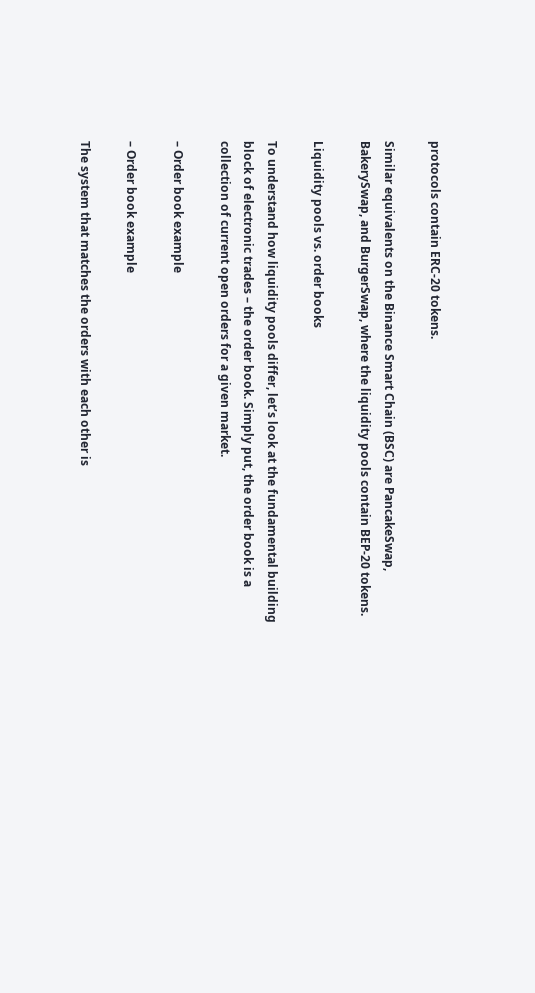protocols contain ERC-20 tokens.

Similar equivalents on the Binance Smart Chain (BSC) are PancakeSwap, BakerySwap, and BurgerSwap, where the liquidity pools contain BEP-20 tokens.

Liquidity pools vs. order books

To understand how liquidity pools differ, let’s look at the fundamental building block of electronic trades – the order book. Simply put, the order book is a collection of current open orders for a given market.

– Order book example

– Order book example

The system that matches the orders with each other is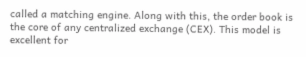called a matching engine. Along with this, the order book is the core of any centralized exchange (CEX). This model is excellent for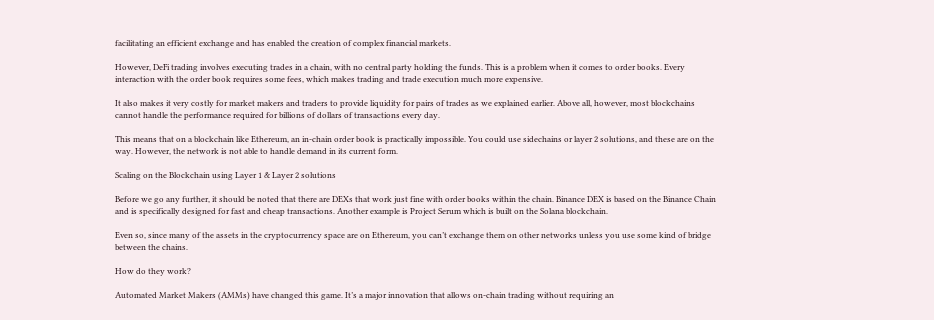facilitating an efficient exchange and has enabled the creation of complex financial markets.

However, DeFi trading involves executing trades in a chain, with no central party holding the funds. This is a problem when it comes to order books. Every interaction with the order book requires some fees, which makes trading and trade execution much more expensive.

It also makes it very costly for market makers and traders to provide liquidity for pairs of trades as we explained earlier. Above all, however, most blockchains cannot handle the performance required for billions of dollars of transactions every day.

This means that on a blockchain like Ethereum, an in-chain order book is practically impossible. You could use sidechains or layer 2 solutions, and these are on the way. However, the network is not able to handle demand in its current form.

Scaling on the Blockchain using Layer 1 & Layer 2 solutions

Before we go any further, it should be noted that there are DEXs that work just fine with order books within the chain. Binance DEX is based on the Binance Chain and is specifically designed for fast and cheap transactions. Another example is Project Serum which is built on the Solana blockchain.

Even so, since many of the assets in the cryptocurrency space are on Ethereum, you can’t exchange them on other networks unless you use some kind of bridge between the chains.

How do they work?

Automated Market Makers (AMMs) have changed this game. It’s a major innovation that allows on-chain trading without requiring an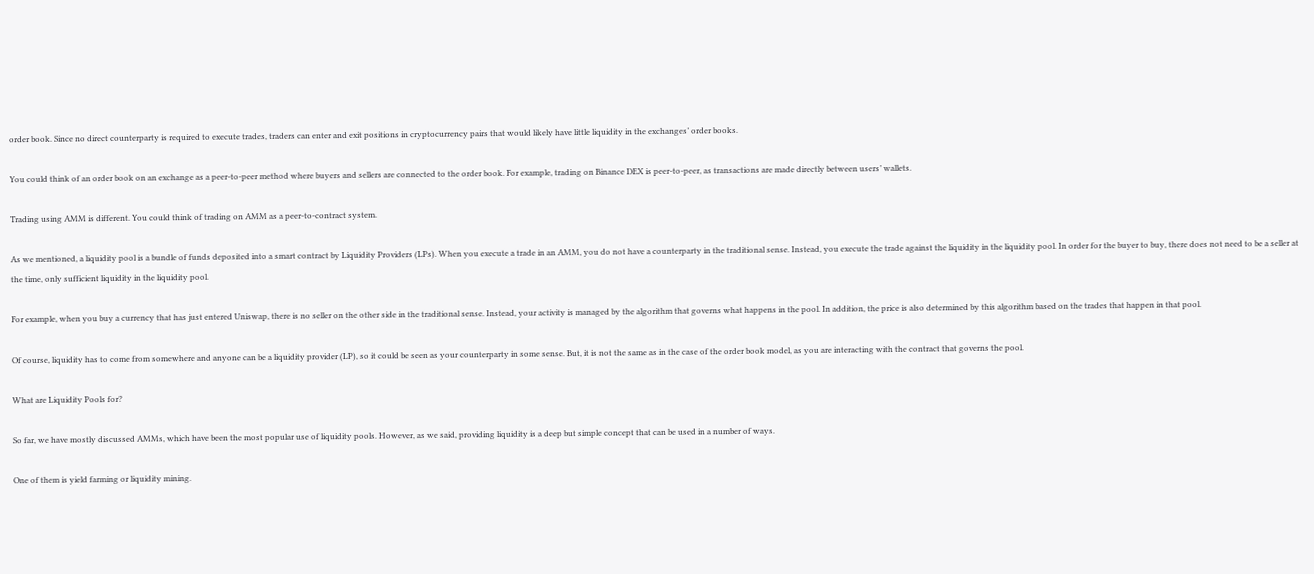order book. Since no direct counterparty is required to execute trades, traders can enter and exit positions in cryptocurrency pairs that would likely have little liquidity in the exchanges’ order books.

You could think of an order book on an exchange as a peer-to-peer method where buyers and sellers are connected to the order book. For example, trading on Binance DEX is peer-to-peer, as transactions are made directly between users’ wallets.

Trading using AMM is different. You could think of trading on AMM as a peer-to-contract system.

As we mentioned, a liquidity pool is a bundle of funds deposited into a smart contract by Liquidity Providers (LPs). When you execute a trade in an AMM, you do not have a counterparty in the traditional sense. Instead, you execute the trade against the liquidity in the liquidity pool. In order for the buyer to buy, there does not need to be a seller at the time, only sufficient liquidity in the liquidity pool.

For example, when you buy a currency that has just entered Uniswap, there is no seller on the other side in the traditional sense. Instead, your activity is managed by the algorithm that governs what happens in the pool. In addition, the price is also determined by this algorithm based on the trades that happen in that pool.

Of course, liquidity has to come from somewhere and anyone can be a liquidity provider (LP), so it could be seen as your counterparty in some sense. But, it is not the same as in the case of the order book model, as you are interacting with the contract that governs the pool.

What are Liquidity Pools for?

So far, we have mostly discussed AMMs, which have been the most popular use of liquidity pools. However, as we said, providing liquidity is a deep but simple concept that can be used in a number of ways.

One of them is yield farming or liquidity mining.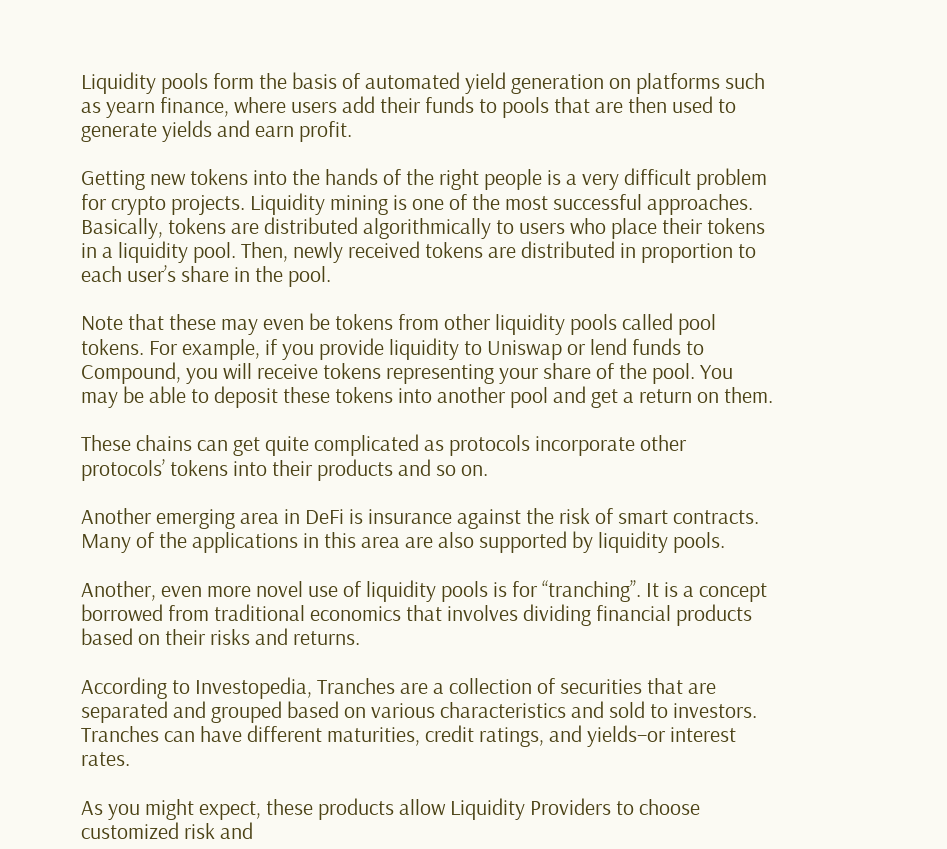Liquidity pools form the basis of automated yield generation on platforms such as yearn finance, where users add their funds to pools that are then used to generate yields and earn profit.

Getting new tokens into the hands of the right people is a very difficult problem for crypto projects. Liquidity mining is one of the most successful approaches. Basically, tokens are distributed algorithmically to users who place their tokens in a liquidity pool. Then, newly received tokens are distributed in proportion to each user’s share in the pool.

Note that these may even be tokens from other liquidity pools called pool tokens. For example, if you provide liquidity to Uniswap or lend funds to Compound, you will receive tokens representing your share of the pool. You may be able to deposit these tokens into another pool and get a return on them.

These chains can get quite complicated as protocols incorporate other protocols’ tokens into their products and so on.

Another emerging area in DeFi is insurance against the risk of smart contracts. Many of the applications in this area are also supported by liquidity pools.

Another, even more novel use of liquidity pools is for ‘‘tranching’’. It is a concept borrowed from traditional economics that involves dividing financial products based on their risks and returns.

According to Investopedia, Tranches are a collection of securities that are separated and grouped based on various characteristics and sold to investors. Tranches can have different maturities, credit ratings, and yields–or interest rates.

As you might expect, these products allow Liquidity Providers to choose customized risk and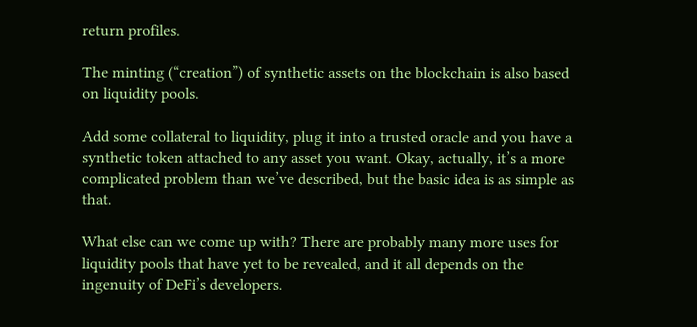return profiles.

The minting (“creation”) of synthetic assets on the blockchain is also based on liquidity pools.

Add some collateral to liquidity, plug it into a trusted oracle and you have a synthetic token attached to any asset you want. Okay, actually, it’s a more complicated problem than we’ve described, but the basic idea is as simple as that.

What else can we come up with? There are probably many more uses for liquidity pools that have yet to be revealed, and it all depends on the ingenuity of DeFi’s developers.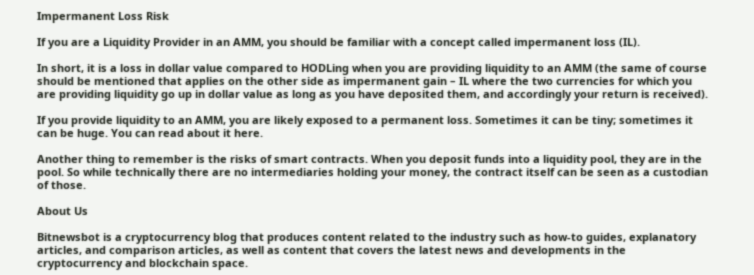Impermanent Loss Risk

If you are a Liquidity Provider in an AMM, you should be familiar with a concept called impermanent loss (IL).

In short, it is a loss in dollar value compared to HODLing when you are providing liquidity to an AMM (the same of course should be mentioned that applies on the other side as impermanent gain – IL where the two currencies for which you are providing liquidity go up in dollar value as long as you have deposited them, and accordingly your return is received).

If you provide liquidity to an AMM, you are likely exposed to a permanent loss. Sometimes it can be tiny; sometimes it can be huge. You can read about it here.

Another thing to remember is the risks of smart contracts. When you deposit funds into a liquidity pool, they are in the pool. So while technically there are no intermediaries holding your money, the contract itself can be seen as a custodian of those.

About Us

Bitnewsbot is a cryptocurrency blog that produces content related to the industry such as how-to guides, explanatory articles, and comparison articles, as well as content that covers the latest news and developments in the cryptocurrency and blockchain space.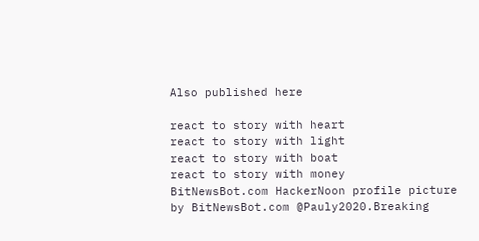Also published here

react to story with heart
react to story with light
react to story with boat
react to story with money
BitNewsBot.com HackerNoon profile picture
by BitNewsBot.com @Pauly2020.Breaking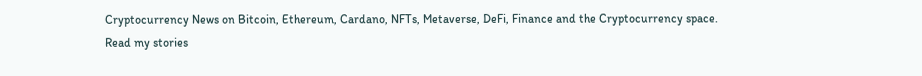Cryptocurrency News on Bitcoin, Ethereum, Cardano, NFTs, Metaverse, DeFi, Finance and the Cryptocurrency space.
Read my stories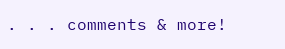. . . comments & more!